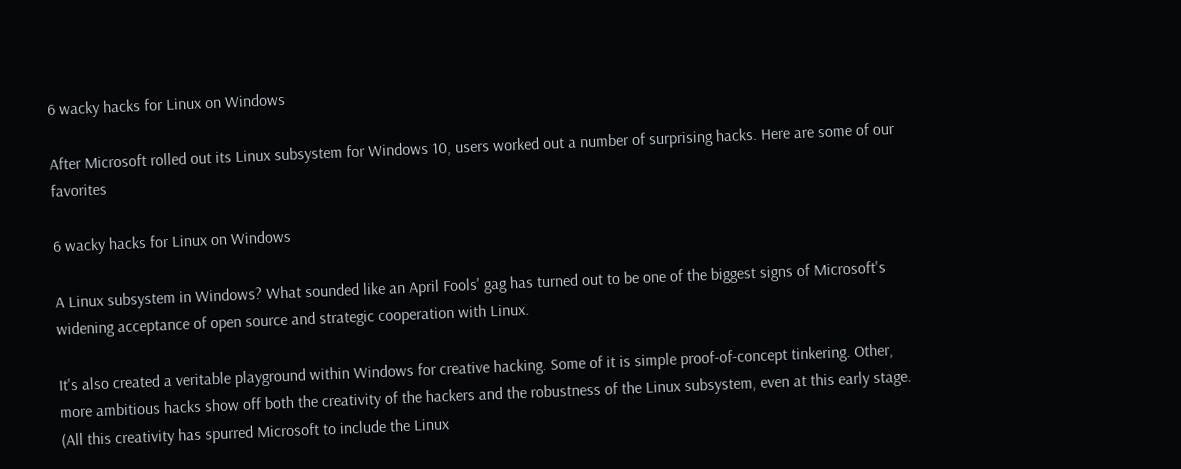6 wacky hacks for Linux on Windows

After Microsoft rolled out its Linux subsystem for Windows 10, users worked out a number of surprising hacks. Here are some of our favorites

6 wacky hacks for Linux on Windows

A Linux subsystem in Windows? What sounded like an April Fools' gag has turned out to be one of the biggest signs of Microsoft's widening acceptance of open source and strategic cooperation with Linux.

It's also created a veritable playground within Windows for creative hacking. Some of it is simple proof-of-concept tinkering. Other, more ambitious hacks show off both the creativity of the hackers and the robustness of the Linux subsystem, even at this early stage. (All this creativity has spurred Microsoft to include the Linux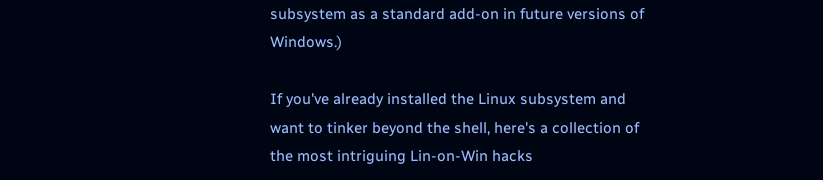subsystem as a standard add-on in future versions of Windows.)

If you've already installed the Linux subsystem and want to tinker beyond the shell, here's a collection of the most intriguing Lin-on-Win hacks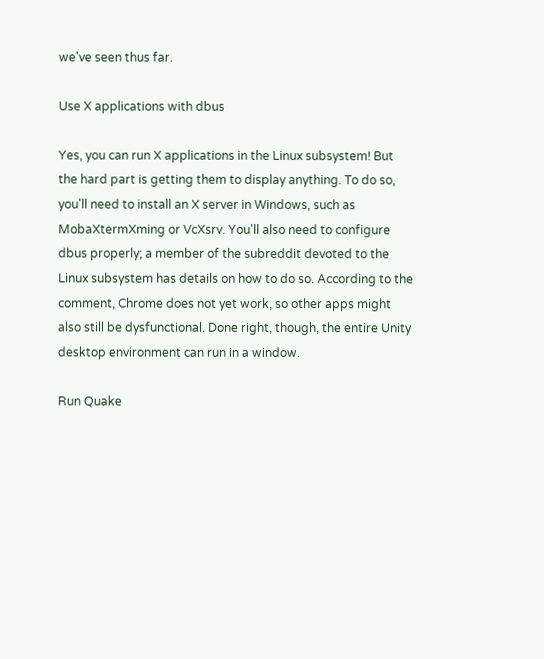we've seen thus far.

Use X applications with dbus

Yes, you can run X applications in the Linux subsystem! But the hard part is getting them to display anything. To do so, you'll need to install an X server in Windows, such as MobaXtermXming or VcXsrv. You'll also need to configure dbus properly; a member of the subreddit devoted to the Linux subsystem has details on how to do so. According to the comment, Chrome does not yet work, so other apps might also still be dysfunctional. Done right, though, the entire Unity desktop environment can run in a window.

Run Quake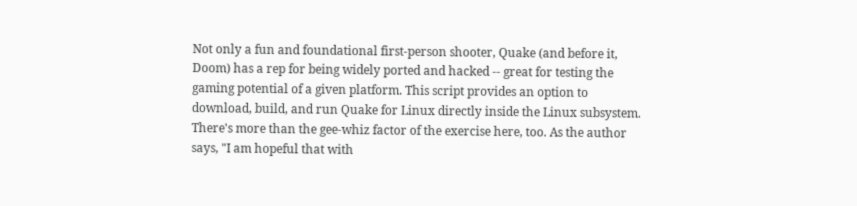Not only a fun and foundational first-person shooter, Quake (and before it, Doom) has a rep for being widely ported and hacked -- great for testing the gaming potential of a given platform. This script provides an option to download, build, and run Quake for Linux directly inside the Linux subsystem. There's more than the gee-whiz factor of the exercise here, too. As the author says, "I am hopeful that with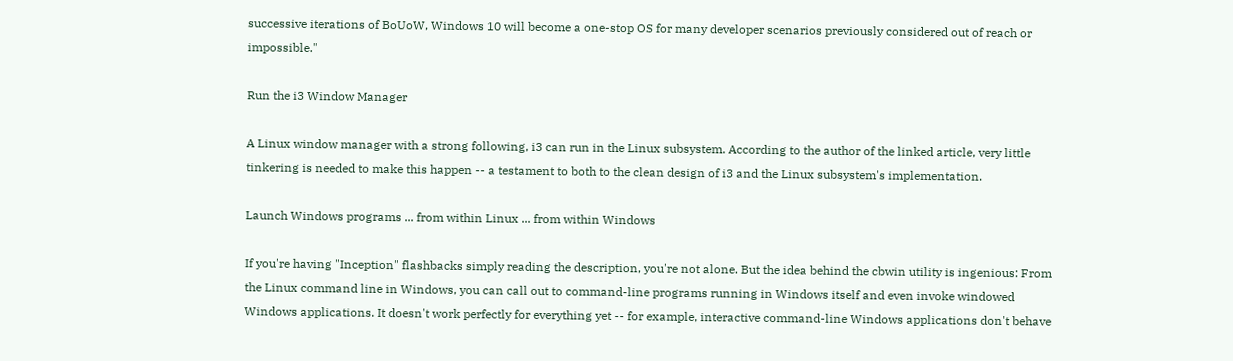successive iterations of BoUoW, Windows 10 will become a one-stop OS for many developer scenarios previously considered out of reach or impossible."

Run the i3 Window Manager

A Linux window manager with a strong following, i3 can run in the Linux subsystem. According to the author of the linked article, very little tinkering is needed to make this happen -- a testament to both to the clean design of i3 and the Linux subsystem's implementation.

Launch Windows programs ... from within Linux ... from within Windows

If you're having "Inception" flashbacks simply reading the description, you're not alone. But the idea behind the cbwin utility is ingenious: From the Linux command line in Windows, you can call out to command-line programs running in Windows itself and even invoke windowed Windows applications. It doesn't work perfectly for everything yet -- for example, interactive command-line Windows applications don't behave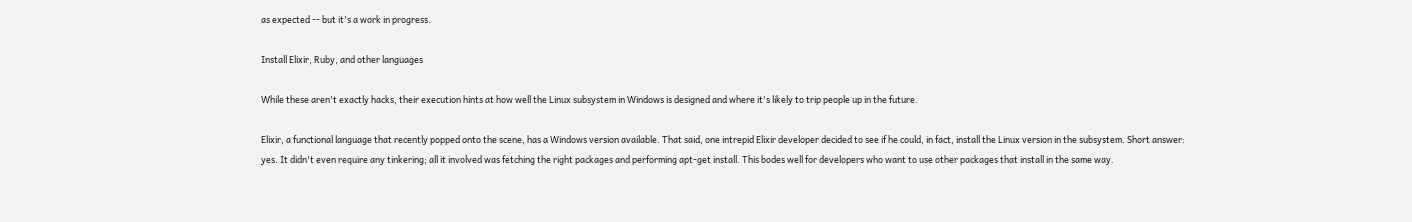as expected -- but it's a work in progress.

Install Elixir, Ruby, and other languages

While these aren't exactly hacks, their execution hints at how well the Linux subsystem in Windows is designed and where it's likely to trip people up in the future.

Elixir, a functional language that recently popped onto the scene, has a Windows version available. That said, one intrepid Elixir developer decided to see if he could, in fact, install the Linux version in the subsystem. Short answer: yes. It didn't even require any tinkering; all it involved was fetching the right packages and performing apt-get install. This bodes well for developers who want to use other packages that install in the same way.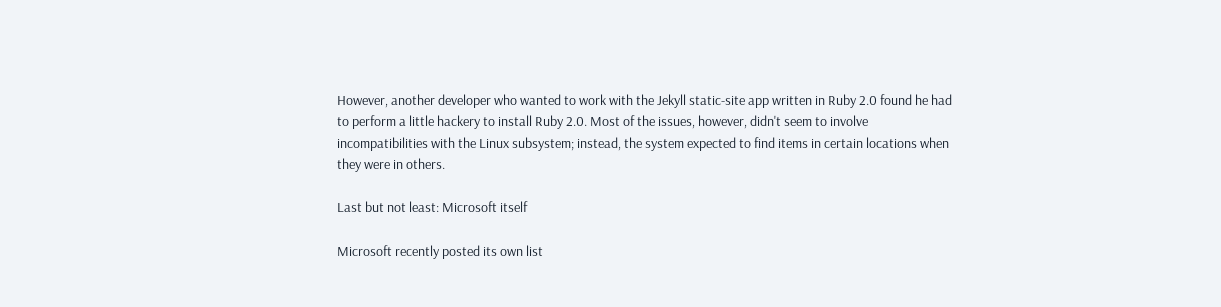However, another developer who wanted to work with the Jekyll static-site app written in Ruby 2.0 found he had to perform a little hackery to install Ruby 2.0. Most of the issues, however, didn't seem to involve incompatibilities with the Linux subsystem; instead, the system expected to find items in certain locations when they were in others.

Last but not least: Microsoft itself

Microsoft recently posted its own list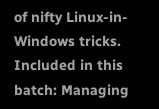of nifty Linux-in-Windows tricks. Included in this batch: Managing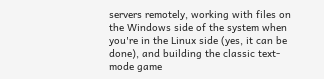servers remotely, working with files on the Windows side of the system when you're in the Linux side (yes, it can be done), and building the classic text-mode game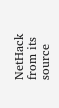NetHack from its source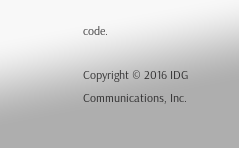code.

Copyright © 2016 IDG Communications, Inc.